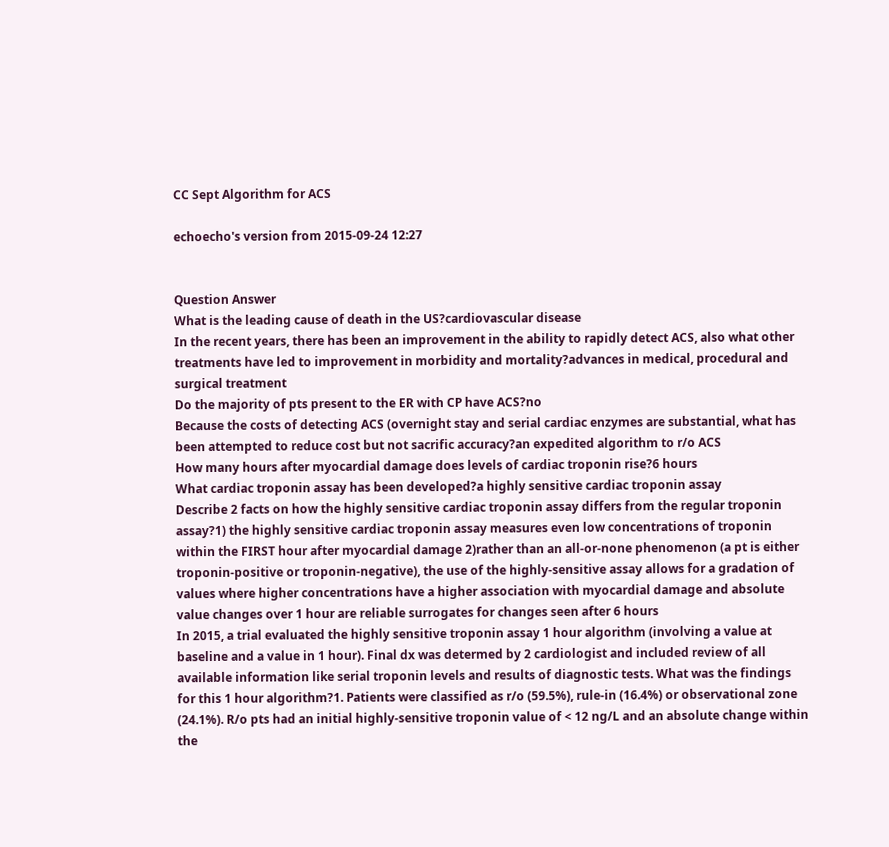CC Sept Algorithm for ACS

echoecho's version from 2015-09-24 12:27


Question Answer
What is the leading cause of death in the US?cardiovascular disease
In the recent years, there has been an improvement in the ability to rapidly detect ACS, also what other treatments have led to improvement in morbidity and mortality?advances in medical, procedural and surgical treatment
Do the majority of pts present to the ER with CP have ACS?no
Because the costs of detecting ACS (overnight stay and serial cardiac enzymes are substantial, what has been attempted to reduce cost but not sacrific accuracy?an expedited algorithm to r/o ACS
How many hours after myocardial damage does levels of cardiac troponin rise?6 hours
What cardiac troponin assay has been developed?a highly sensitive cardiac troponin assay
Describe 2 facts on how the highly sensitive cardiac troponin assay differs from the regular troponin assay?1) the highly sensitive cardiac troponin assay measures even low concentrations of troponin within the FIRST hour after myocardial damage 2)rather than an all-or-none phenomenon (a pt is either troponin-positive or troponin-negative), the use of the highly-sensitive assay allows for a gradation of values where higher concentrations have a higher association with myocardial damage and absolute value changes over 1 hour are reliable surrogates for changes seen after 6 hours
In 2015, a trial evaluated the highly sensitive troponin assay 1 hour algorithm (involving a value at baseline and a value in 1 hour). Final dx was determed by 2 cardiologist and included review of all available information like serial troponin levels and results of diagnostic tests. What was the findings for this 1 hour algorithm?1. Patients were classified as r/o (59.5%), rule-in (16.4%) or observational zone (24.1%). R/o pts had an initial highly-sensitive troponin value of < 12 ng/L and an absolute change within the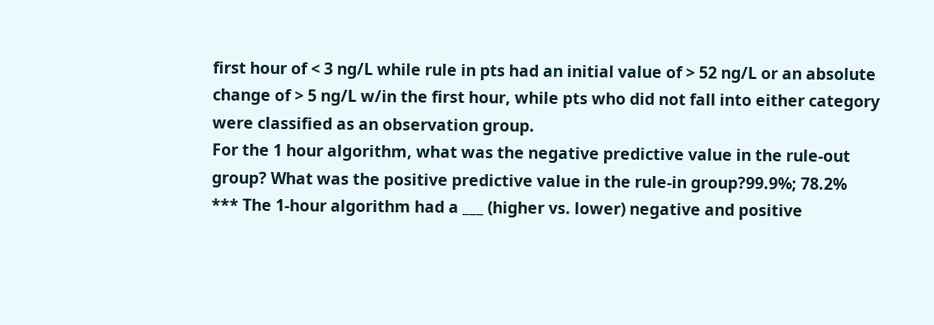first hour of < 3 ng/L while rule in pts had an initial value of > 52 ng/L or an absolute change of > 5 ng/L w/in the first hour, while pts who did not fall into either category were classified as an observation group.
For the 1 hour algorithm, what was the negative predictive value in the rule-out group? What was the positive predictive value in the rule-in group?99.9%; 78.2%
*** The 1-hour algorithm had a ___ (higher vs. lower) negative and positive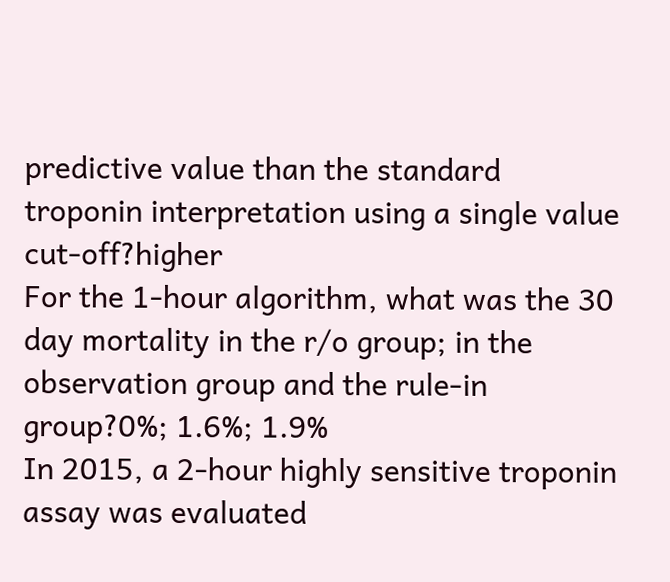predictive value than the standard troponin interpretation using a single value cut-off?higher
For the 1-hour algorithm, what was the 30 day mortality in the r/o group; in the observation group and the rule-in group?0%; 1.6%; 1.9%
In 2015, a 2-hour highly sensitive troponin assay was evaluated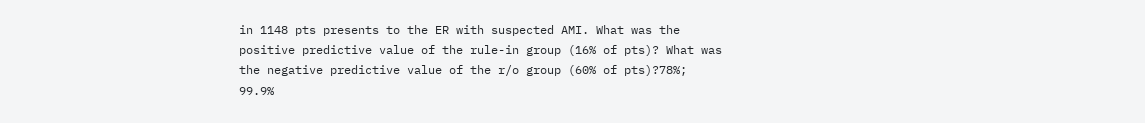in 1148 pts presents to the ER with suspected AMI. What was the positive predictive value of the rule-in group (16% of pts)? What was the negative predictive value of the r/o group (60% of pts)?78%; 99.9%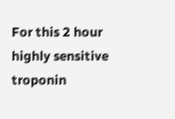For this 2 hour highly sensitive troponin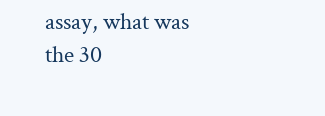assay, what was the 30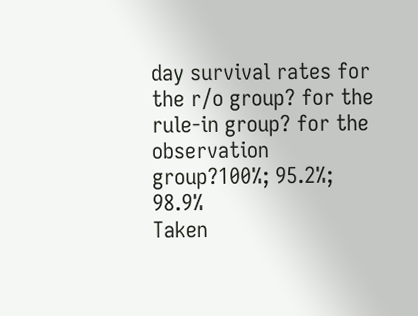day survival rates for the r/o group? for the rule-in group? for the observation group?100%; 95.2%; 98.9%
Taken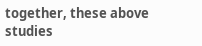together, these above studies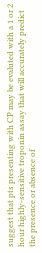suggest that pts presenting with CP may be evaluted with a 1 or 2 hour highly-sensitive troponin assay that will accurately predict the presence or absence of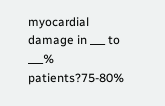myocardial damage in ___ to ___% patients?75-80%